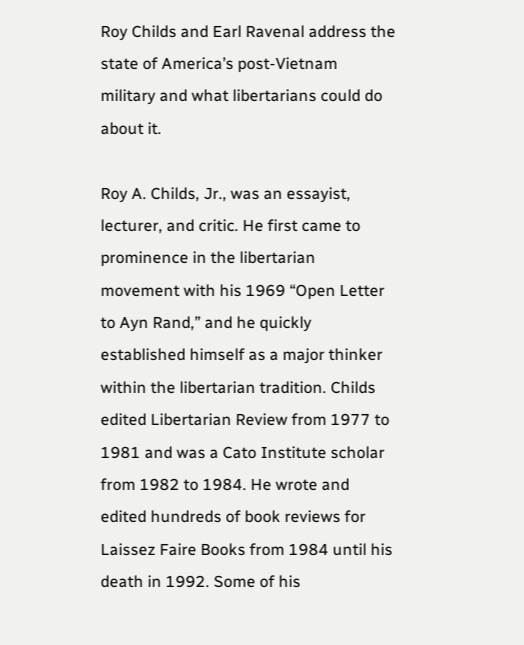Roy Childs and Earl Ravenal address the state of America’s post‐Vietnam military and what libertarians could do about it.

Roy A. Childs, Jr., was an essayist, lecturer, and critic. He first came to prominence in the libertarian movement with his 1969 “Open Letter to Ayn Rand,” and he quickly established himself as a major thinker within the libertarian tradition. Childs edited Libertarian Review from 1977 to 1981 and was a Cato Institute scholar from 1982 to 1984. He wrote and edited hundreds of book reviews for Laissez Faire Books from 1984 until his death in 1992. Some of his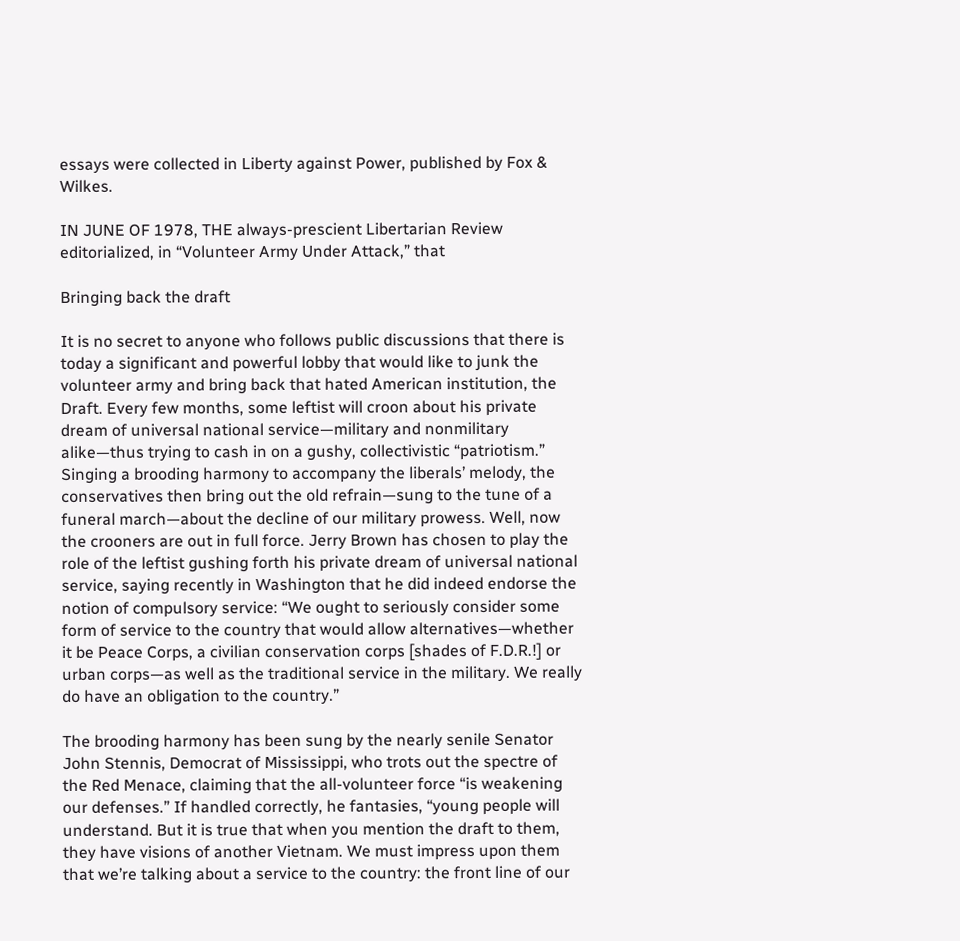essays were collected in Liberty against Power, published by Fox & Wilkes.

IN JUNE OF 1978, THE always‐prescient Libertarian Review editorialized, in “Volunteer Army Under Attack,” that

Bringing back the draft

It is no secret to anyone who follows public discussions that there is today a significant and powerful lobby that would like to junk the volunteer army and bring back that hated American institution, the Draft. Every few months, some leftist will croon about his private dream of universal national service—military and nonmilitary alike—thus trying to cash in on a gushy, collectivistic “patriotism.” Singing a brooding harmony to accompany the liberals’ melody, the conservatives then bring out the old refrain—sung to the tune of a funeral march—about the decline of our military prowess. Well, now the crooners are out in full force. Jerry Brown has chosen to play the role of the leftist gushing forth his private dream of universal national service, saying recently in Washington that he did indeed endorse the notion of compulsory service: “We ought to seriously consider some form of service to the country that would allow alternatives—whether it be Peace Corps, a civilian conservation corps [shades of F.D.R.!] or urban corps—as well as the traditional service in the military. We really do have an obligation to the country.”

The brooding harmony has been sung by the nearly senile Senator John Stennis, Democrat of Mississippi, who trots out the spectre of the Red Menace, claiming that the all‐volunteer force “is weakening our defenses.” If handled correctly, he fantasies, “young people will understand. But it is true that when you mention the draft to them, they have visions of another Vietnam. We must impress upon them that we’re talking about a service to the country: the front line of our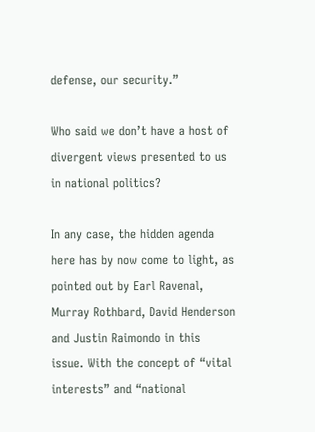defense, our security.”

Who said we don’t have a host of divergent views presented to us in national politics?

In any case, the hidden agenda here has by now come to light, as pointed out by Earl Ravenal, Murray Rothbard, David Henderson and Justin Raimondo in this issue. With the concept of “vital interests” and “national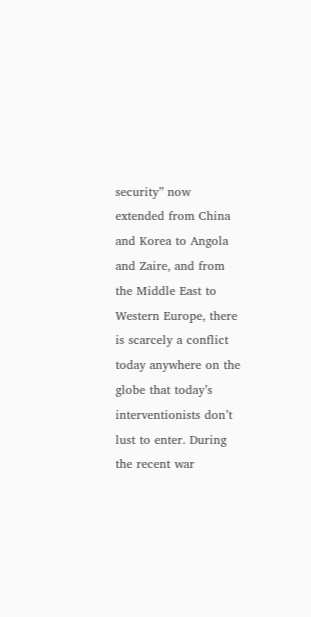security” now extended from China and Korea to Angola and Zaire, and from the Middle East to Western Europe, there is scarcely a conflict today anywhere on the globe that today’s interventionists don’t lust to enter. During the recent war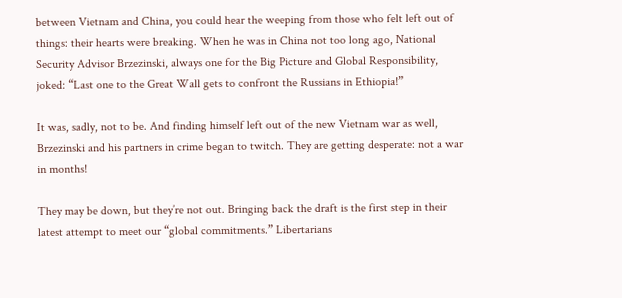between Vietnam and China, you could hear the weeping from those who felt left out of things: their hearts were breaking. When he was in China not too long ago, National Security Advisor Brzezinski, always one for the Big Picture and Global Responsibility, joked: “Last one to the Great Wall gets to confront the Russians in Ethiopia!”

It was, sadly, not to be. And finding himself left out of the new Vietnam war as well, Brzezinski and his partners in crime began to twitch. They are getting desperate: not a war in months!

They may be down, but they’re not out. Bringing back the draft is the first step in their latest attempt to meet our “global commitments.” Libertarians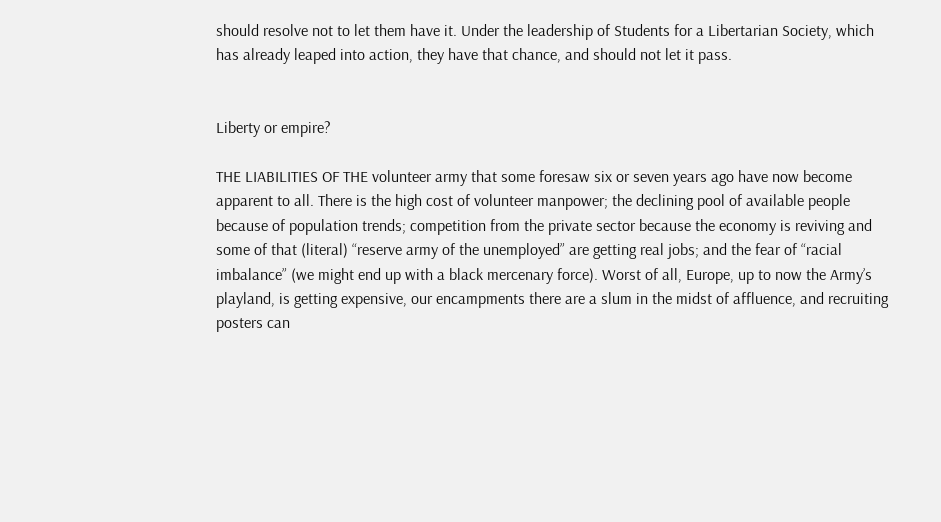should resolve not to let them have it. Under the leadership of Students for a Libertarian Society, which has already leaped into action, they have that chance, and should not let it pass.


Liberty or empire?

THE LIABILITIES OF THE volunteer army that some foresaw six or seven years ago have now become apparent to all. There is the high cost of volunteer manpower; the declining pool of available people because of population trends; competition from the private sector because the economy is reviving and some of that (literal) “reserve army of the unemployed” are getting real jobs; and the fear of “racial imbalance” (we might end up with a black mercenary force). Worst of all, Europe, up to now the Army’s playland, is getting expensive, our encampments there are a slum in the midst of affluence, and recruiting posters can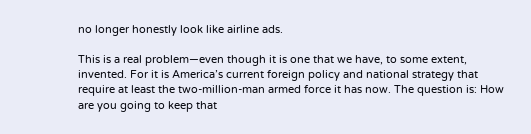no longer honestly look like airline ads.

This is a real problem—even though it is one that we have, to some extent, invented. For it is America’s current foreign policy and national strategy that require at least the two‐million‐man armed force it has now. The question is: How are you going to keep that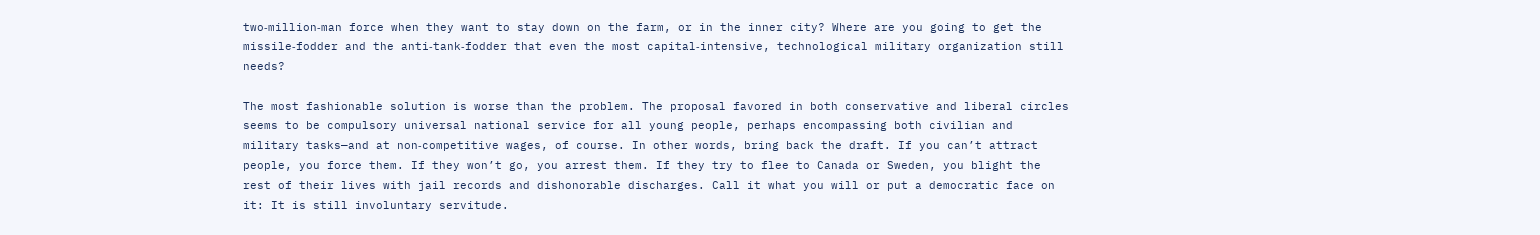two‐million‐man force when they want to stay down on the farm, or in the inner city? Where are you going to get the missile‐fodder and the anti‐tank‐fodder that even the most capital‐intensive, technological military organization still needs?

The most fashionable solution is worse than the problem. The proposal favored in both conservative and liberal circles seems to be compulsory universal national service for all young people, perhaps encompassing both civilian and military tasks—and at non‐competitive wages, of course. In other words, bring back the draft. If you can’t attract people, you force them. If they won’t go, you arrest them. If they try to flee to Canada or Sweden, you blight the rest of their lives with jail records and dishonorable discharges. Call it what you will or put a democratic face on it: It is still involuntary servitude.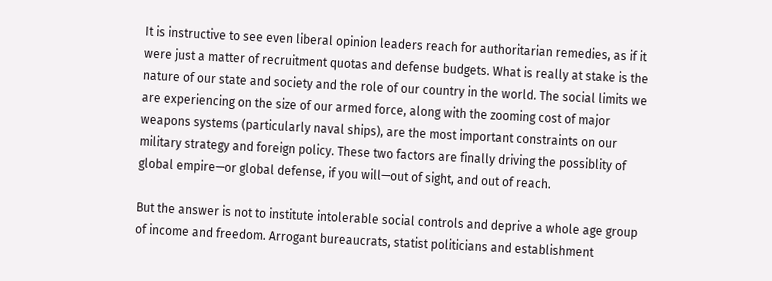It is instructive to see even liberal opinion leaders reach for authoritarian remedies, as if it were just a matter of recruitment quotas and defense budgets. What is really at stake is the nature of our state and society and the role of our country in the world. The social limits we are experiencing on the size of our armed force, along with the zooming cost of major weapons systems (particularly naval ships), are the most important constraints on our military strategy and foreign policy. These two factors are finally driving the possiblity of global empire—or global defense, if you will—out of sight, and out of reach.

But the answer is not to institute intolerable social controls and deprive a whole age group of income and freedom. Arrogant bureaucrats, statist politicians and establishment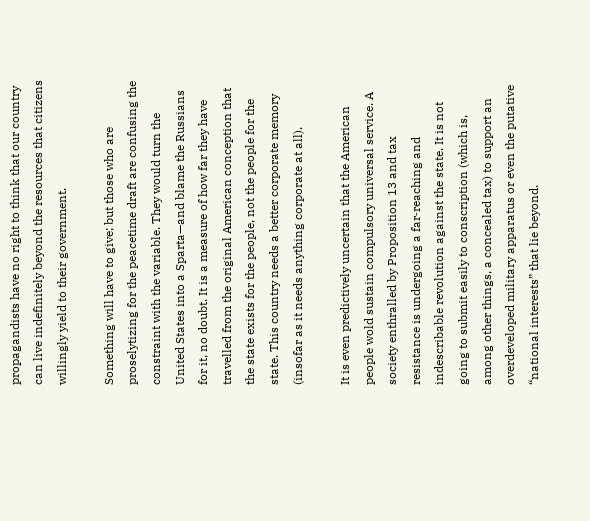propagandists have no right to think that our country can live indefinitely beyond the resources that citizens willingly yield to their government.

Something will have to give; but those who are proselytizing for the peacetime draft are confusing the constraint with the variable. They would turn the United States into a Sparta—and blame the Russians for it, no doubt. It is a measure of how far they have travelled from the original American conception that the state exists for the people, not the people for the state. This country needs a better corporate memory (insofar as it needs anything corporate at all).

It is even predictively uncertain that the American people wold sustain compulsory universal service. A society enthralled by Proposition 13 and tax resistance is undergoing a far‐reaching and indescribable revolution against the state. It is not going to submit easily to conscription (which is, among other things, a concealed tax) to support an overdeveloped military apparatus or even the putative “national interests” that lie beyond.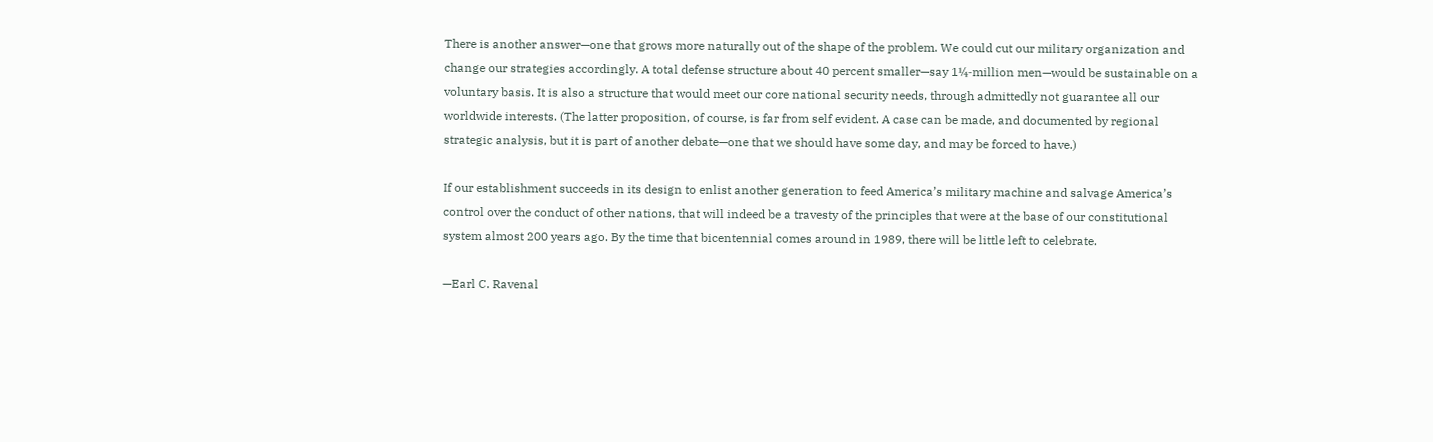There is another answer—one that grows more naturally out of the shape of the problem. We could cut our military organization and change our strategies accordingly. A total defense structure about 40 percent smaller—say 1¼‐million men—would be sustainable on a voluntary basis. It is also a structure that would meet our core national security needs, through admittedly not guarantee all our worldwide interests. (The latter proposition, of course, is far from self evident. A case can be made, and documented by regional strategic analysis, but it is part of another debate—one that we should have some day, and may be forced to have.)

If our establishment succeeds in its design to enlist another generation to feed America’s military machine and salvage America’s control over the conduct of other nations, that will indeed be a travesty of the principles that were at the base of our constitutional system almost 200 years ago. By the time that bicentennial comes around in 1989, there will be little left to celebrate.

—Earl C. Ravenal